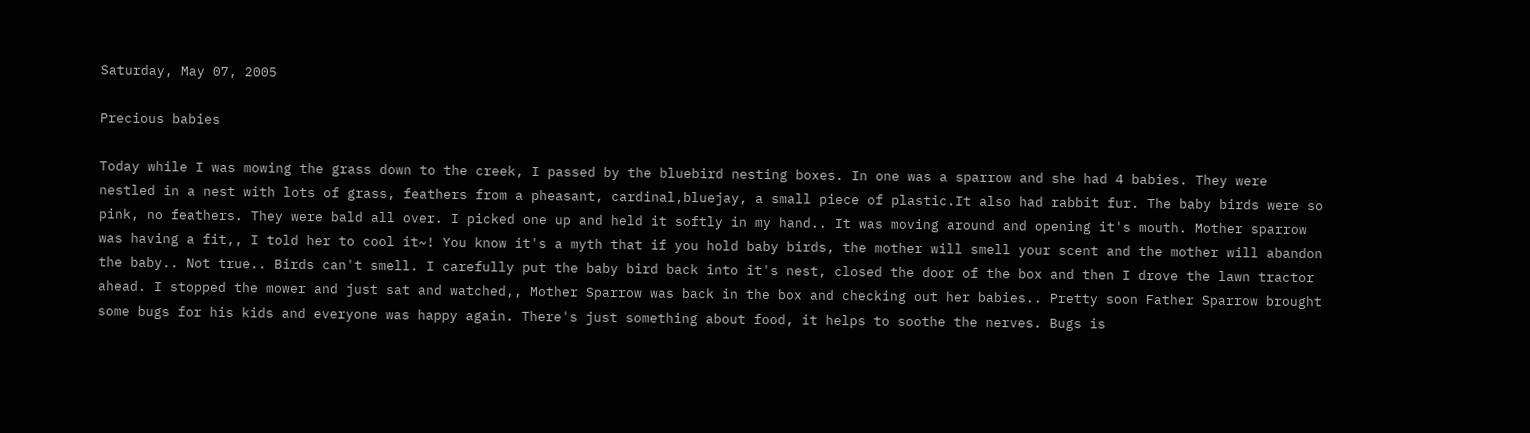Saturday, May 07, 2005

Precious babies

Today while I was mowing the grass down to the creek, I passed by the bluebird nesting boxes. In one was a sparrow and she had 4 babies. They were nestled in a nest with lots of grass, feathers from a pheasant, cardinal,bluejay, a small piece of plastic.It also had rabbit fur. The baby birds were so pink, no feathers. They were bald all over. I picked one up and held it softly in my hand.. It was moving around and opening it's mouth. Mother sparrow was having a fit,, I told her to cool it~! You know it's a myth that if you hold baby birds, the mother will smell your scent and the mother will abandon the baby.. Not true.. Birds can't smell. I carefully put the baby bird back into it's nest, closed the door of the box and then I drove the lawn tractor ahead. I stopped the mower and just sat and watched,, Mother Sparrow was back in the box and checking out her babies.. Pretty soon Father Sparrow brought some bugs for his kids and everyone was happy again. There's just something about food, it helps to soothe the nerves. Bugs is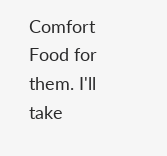Comfort Food for them. I'll take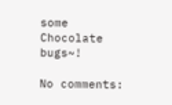some Chocolate bugs~!

No comments: